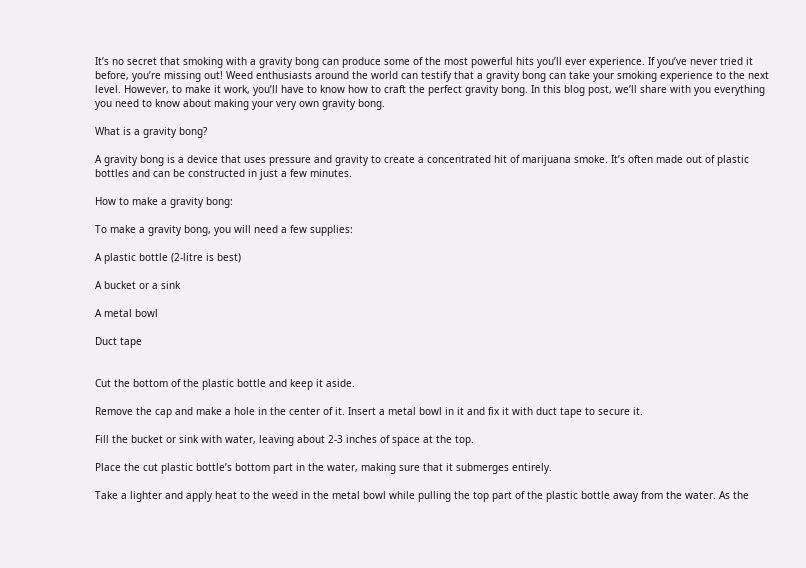It’s no secret that smoking with a gravity bong can produce some of the most powerful hits you’ll ever experience. If you’ve never tried it before, you’re missing out! Weed enthusiasts around the world can testify that a gravity bong can take your smoking experience to the next level. However, to make it work, you’ll have to know how to craft the perfect gravity bong. In this blog post, we’ll share with you everything you need to know about making your very own gravity bong.

What is a gravity bong?

A gravity bong is a device that uses pressure and gravity to create a concentrated hit of marijuana smoke. It’s often made out of plastic bottles and can be constructed in just a few minutes.

How to make a gravity bong:

To make a gravity bong, you will need a few supplies:

A plastic bottle (2-litre is best)

A bucket or a sink

A metal bowl

Duct tape


Cut the bottom of the plastic bottle and keep it aside.

Remove the cap and make a hole in the center of it. Insert a metal bowl in it and fix it with duct tape to secure it.

Fill the bucket or sink with water, leaving about 2-3 inches of space at the top.

Place the cut plastic bottle’s bottom part in the water, making sure that it submerges entirely.

Take a lighter and apply heat to the weed in the metal bowl while pulling the top part of the plastic bottle away from the water. As the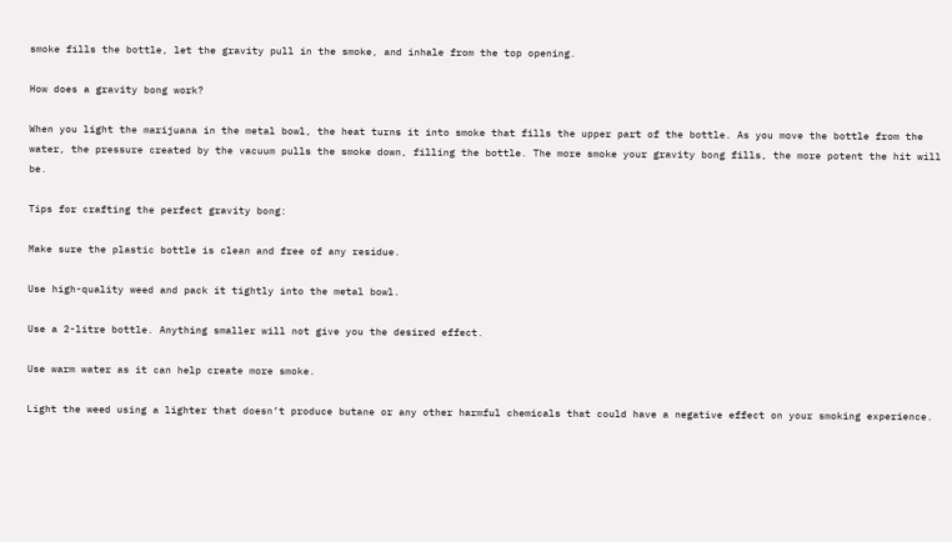smoke fills the bottle, let the gravity pull in the smoke, and inhale from the top opening.

How does a gravity bong work?

When you light the marijuana in the metal bowl, the heat turns it into smoke that fills the upper part of the bottle. As you move the bottle from the water, the pressure created by the vacuum pulls the smoke down, filling the bottle. The more smoke your gravity bong fills, the more potent the hit will be.

Tips for crafting the perfect gravity bong:

Make sure the plastic bottle is clean and free of any residue.

Use high-quality weed and pack it tightly into the metal bowl.

Use a 2-litre bottle. Anything smaller will not give you the desired effect.

Use warm water as it can help create more smoke.

Light the weed using a lighter that doesn’t produce butane or any other harmful chemicals that could have a negative effect on your smoking experience.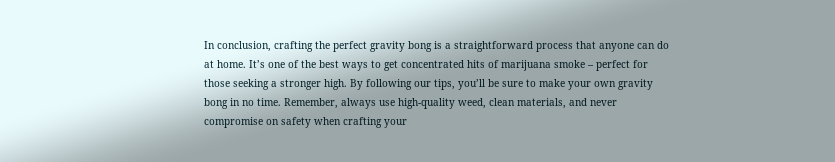In conclusion, crafting the perfect gravity bong is a straightforward process that anyone can do at home. It’s one of the best ways to get concentrated hits of marijuana smoke – perfect for those seeking a stronger high. By following our tips, you’ll be sure to make your own gravity bong in no time. Remember, always use high-quality weed, clean materials, and never compromise on safety when crafting your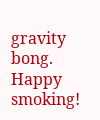gravity bong. Happy smoking!